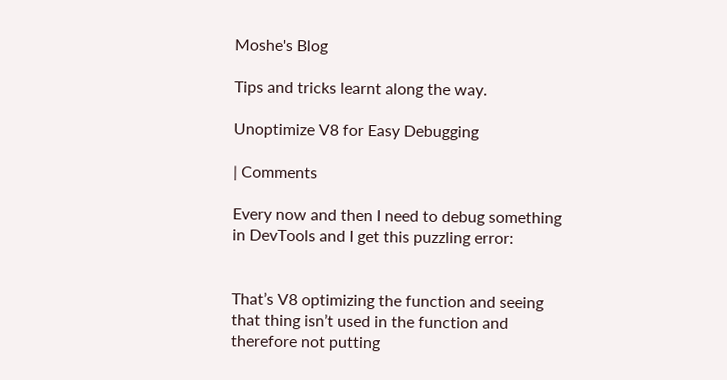Moshe's Blog

Tips and tricks learnt along the way.

Unoptimize V8 for Easy Debugging

| Comments

Every now and then I need to debug something in DevTools and I get this puzzling error:


That’s V8 optimizing the function and seeing that thing isn’t used in the function and therefore not putting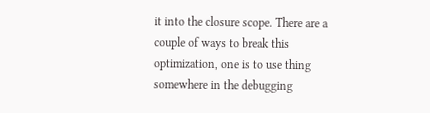it into the closure scope. There are a couple of ways to break this optimization, one is to use thing somewhere in the debugging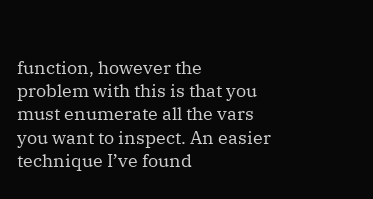function, however the problem with this is that you must enumerate all the vars you want to inspect. An easier technique I’ve found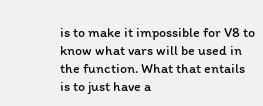is to make it impossible for V8 to know what vars will be used in the function. What that entails is to just have a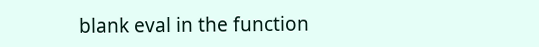blank eval in the function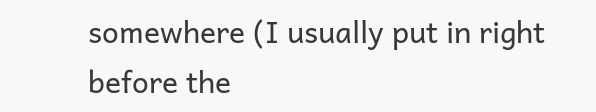somewhere (I usually put in right before the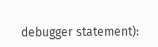debugger statement):